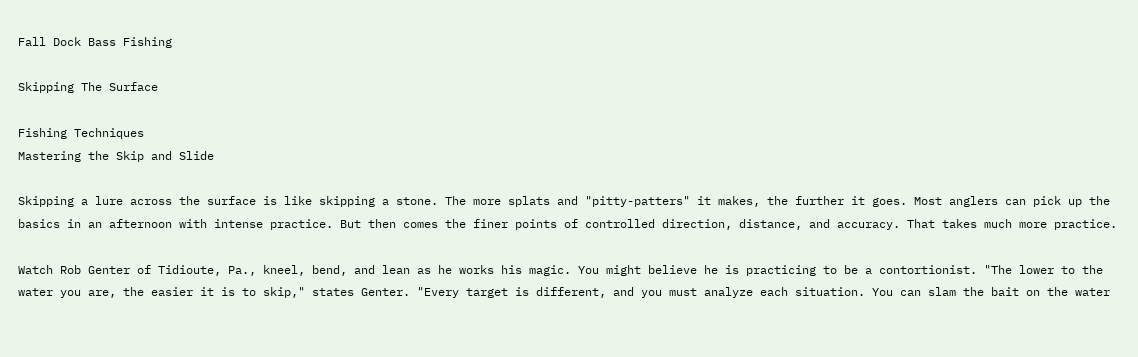Fall Dock Bass Fishing

Skipping The Surface

Fishing Techniques
Mastering the Skip and Slide

Skipping a lure across the surface is like skipping a stone. The more splats and "pitty-patters" it makes, the further it goes. Most anglers can pick up the basics in an afternoon with intense practice. But then comes the finer points of controlled direction, distance, and accuracy. That takes much more practice.

Watch Rob Genter of Tidioute, Pa., kneel, bend, and lean as he works his magic. You might believe he is practicing to be a contortionist. "The lower to the water you are, the easier it is to skip," states Genter. "Every target is different, and you must analyze each situation. You can slam the bait on the water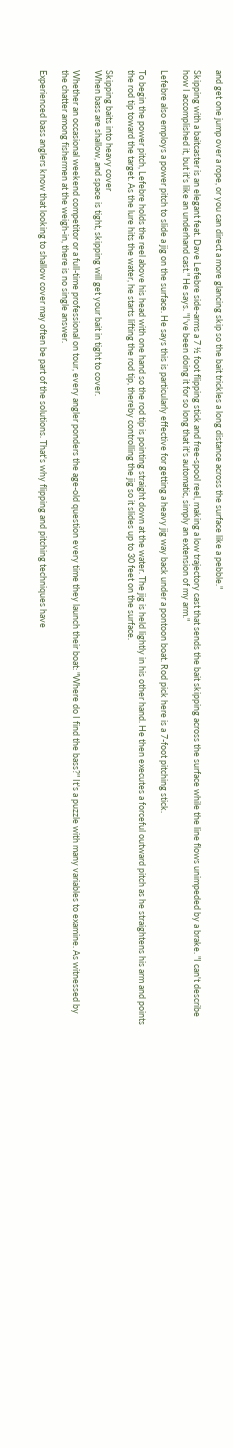and get one jump over a rope, or you can direct a more glancing skip so the bait trickles a long distance across the surface like a pebble."

Skipping with a baitcaster is an elegant feat. Dave Lefebre side-arms a 7 ½ foot flipping stick and free-spool reel, making a low trajectory cast that sends the bait skipping across the surface while the line flows unimpeded by a brake. "I can't describe how I accomplished it, but it's like an underhand cast." He says. "I've been doing it for so long that it's automatic, simply an extension of my arm."

Lefebre also employs a power pitch to slide a jig on the surface. He says this is particularly effective for getting a heavy jig way back under a pontoon boat. Rod pick here is a 7-foot pitching stick.

To begin the power pitch, Lefebre holds the reel above his head with one hand so the rod tip is pointing straight down at the water. The jig is held lightly in his other hand. He then executes a forceful outward pitch as he straightens his arm and points the rod tip toward the target. As the lure hits the water, he starts lifting the rod tip, thereby controlling the jig so it slides up to 30 feet on the surface.

Skipping baits into heavy cover
When bass are shallow, and space is tight, skipping will get your bait in tight to cover.

Whether an occasional weekend competitor or a full-time professional on tour, every angler ponders the age-old question every time they launch their boat: "Where do I find the bass?" It's a puzzle with many variables to examine. As witnessed by the chatter among fishermen at the weigh-in, there is no single answer.

Experienced bass anglers know that looking to shallow cover may often be part of the solutions. That's why flipping and pitching techniques have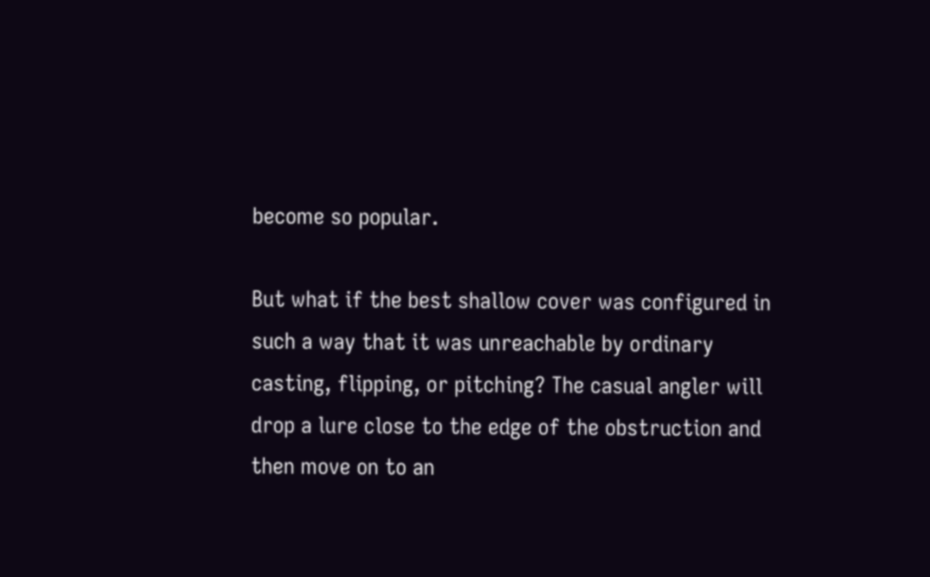become so popular.

But what if the best shallow cover was configured in such a way that it was unreachable by ordinary casting, flipping, or pitching? The casual angler will drop a lure close to the edge of the obstruction and then move on to an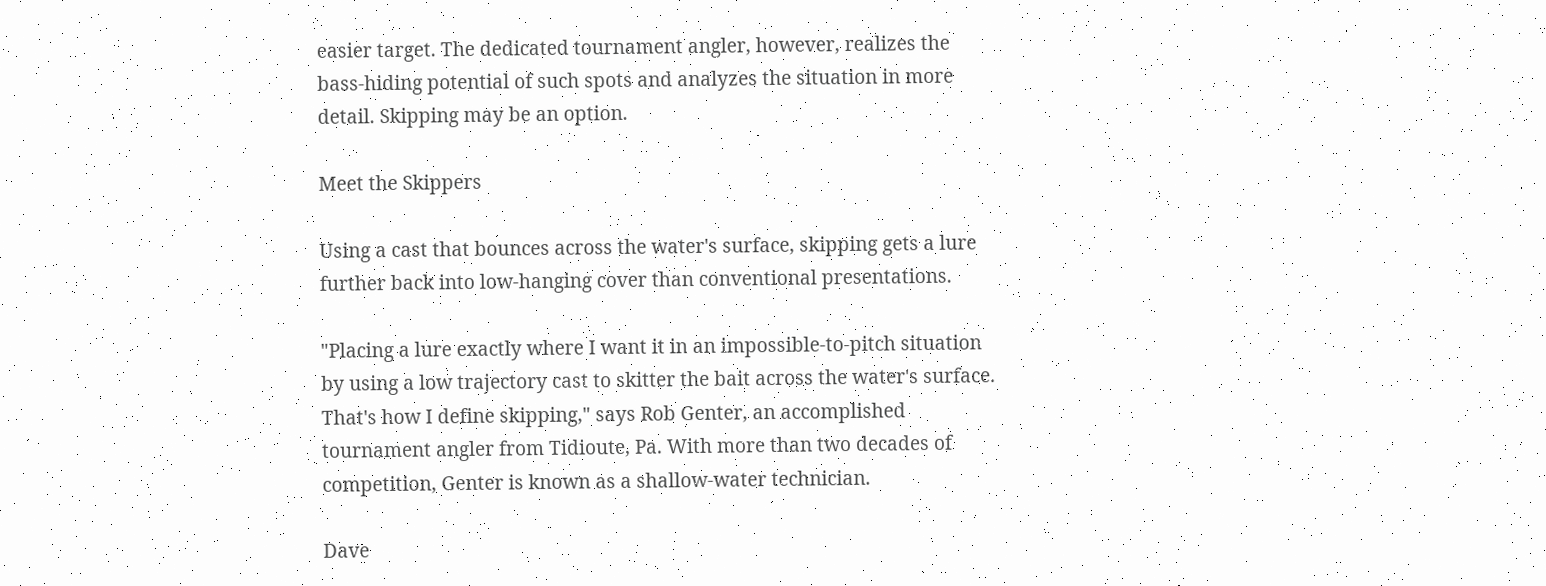easier target. The dedicated tournament angler, however, realizes the bass-hiding potential of such spots and analyzes the situation in more detail. Skipping may be an option.

Meet the Skippers

Using a cast that bounces across the water's surface, skipping gets a lure further back into low-hanging cover than conventional presentations.

"Placing a lure exactly where I want it in an impossible-to-pitch situation by using a low trajectory cast to skitter the bait across the water's surface. That's how I define skipping," says Rob Genter, an accomplished tournament angler from Tidioute, Pa. With more than two decades of competition, Genter is known as a shallow-water technician.

Dave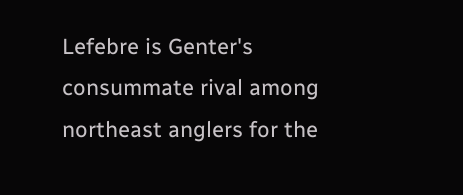Lefebre is Genter's consummate rival among northeast anglers for the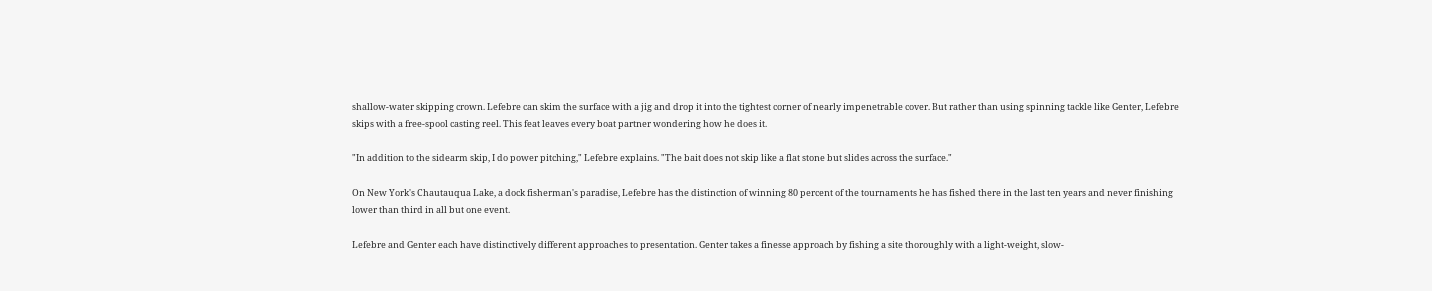shallow-water skipping crown. Lefebre can skim the surface with a jig and drop it into the tightest corner of nearly impenetrable cover. But rather than using spinning tackle like Genter, Lefebre skips with a free-spool casting reel. This feat leaves every boat partner wondering how he does it.

"In addition to the sidearm skip, I do power pitching," Lefebre explains. "The bait does not skip like a flat stone but slides across the surface."

On New York's Chautauqua Lake, a dock fisherman's paradise, Lefebre has the distinction of winning 80 percent of the tournaments he has fished there in the last ten years and never finishing lower than third in all but one event.

Lefebre and Genter each have distinctively different approaches to presentation. Genter takes a finesse approach by fishing a site thoroughly with a light-weight, slow-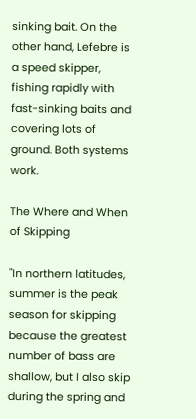sinking bait. On the other hand, Lefebre is a speed skipper, fishing rapidly with fast-sinking baits and covering lots of ground. Both systems work.

The Where and When of Skipping

"In northern latitudes, summer is the peak season for skipping because the greatest number of bass are shallow, but I also skip during the spring and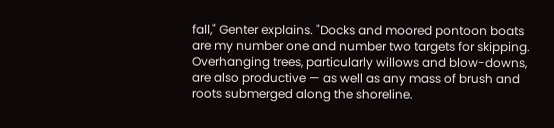fall," Genter explains. "Docks and moored pontoon boats are my number one and number two targets for skipping. Overhanging trees, particularly willows and blow-downs, are also productive — as well as any mass of brush and roots submerged along the shoreline.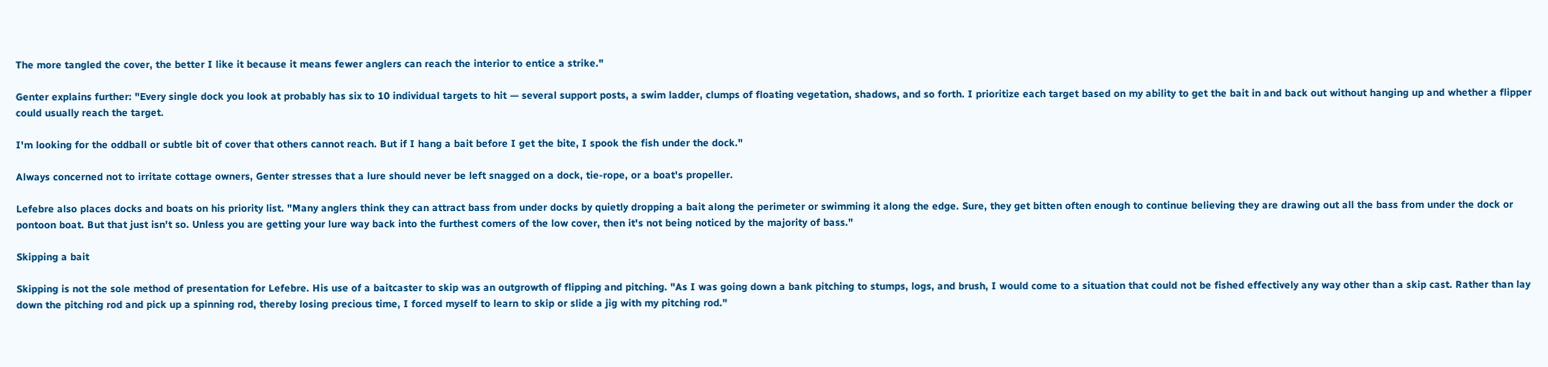The more tangled the cover, the better I like it because it means fewer anglers can reach the interior to entice a strike."

Genter explains further: "Every single dock you look at probably has six to 10 individual targets to hit — several support posts, a swim ladder, clumps of floating vegetation, shadows, and so forth. I prioritize each target based on my ability to get the bait in and back out without hanging up and whether a flipper could usually reach the target.

I'm looking for the oddball or subtle bit of cover that others cannot reach. But if I hang a bait before I get the bite, I spook the fish under the dock."

Always concerned not to irritate cottage owners, Genter stresses that a lure should never be left snagged on a dock, tie-rope, or a boat's propeller.

Lefebre also places docks and boats on his priority list. "Many anglers think they can attract bass from under docks by quietly dropping a bait along the perimeter or swimming it along the edge. Sure, they get bitten often enough to continue believing they are drawing out all the bass from under the dock or pontoon boat. But that just isn't so. Unless you are getting your lure way back into the furthest comers of the low cover, then it's not being noticed by the majority of bass."

Skipping a bait

Skipping is not the sole method of presentation for Lefebre. His use of a baitcaster to skip was an outgrowth of flipping and pitching. "As I was going down a bank pitching to stumps, logs, and brush, I would come to a situation that could not be fished effectively any way other than a skip cast. Rather than lay down the pitching rod and pick up a spinning rod, thereby losing precious time, I forced myself to learn to skip or slide a jig with my pitching rod."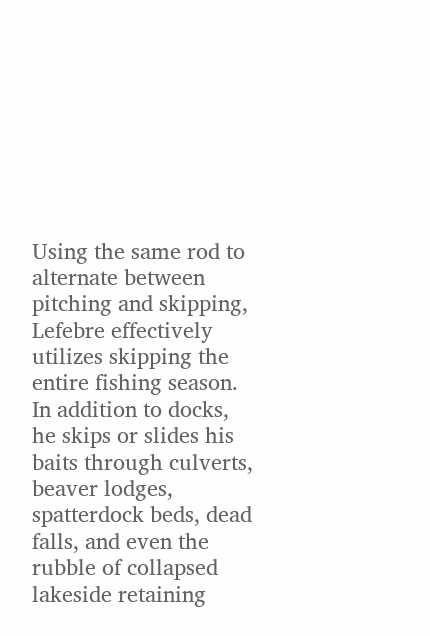Using the same rod to alternate between pitching and skipping, Lefebre effectively utilizes skipping the entire fishing season. In addition to docks, he skips or slides his baits through culverts, beaver lodges, spatterdock beds, dead falls, and even the rubble of collapsed lakeside retaining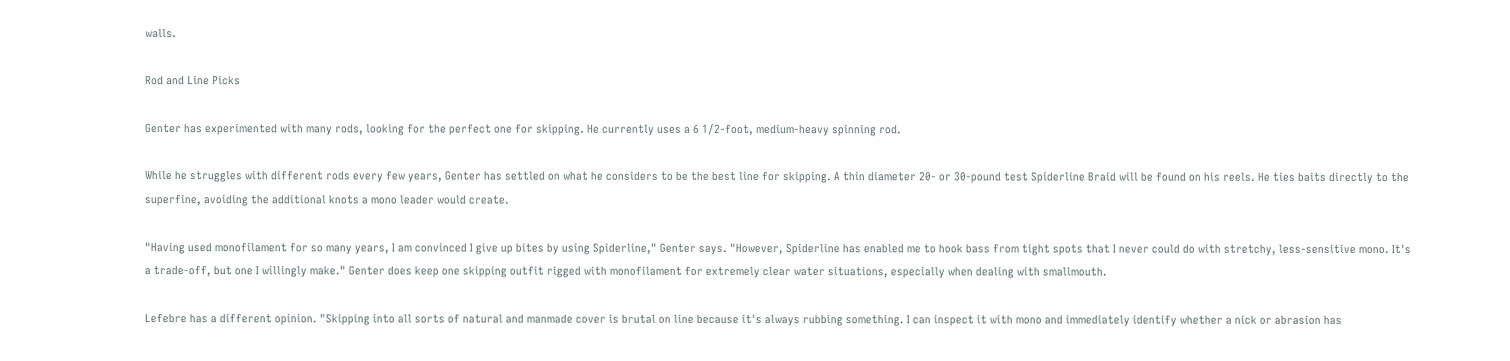walls.

Rod and Line Picks

Genter has experimented with many rods, looking for the perfect one for skipping. He currently uses a 6 1/2-foot, medium-heavy spinning rod.

While he struggles with different rods every few years, Genter has settled on what he considers to be the best line for skipping. A thin diameter 20- or 30-pound test Spiderline Braid will be found on his reels. He ties baits directly to the superfine, avoiding the additional knots a mono leader would create.

"Having used monofilament for so many years, I am convinced I give up bites by using Spiderline," Genter says. "However, Spiderline has enabled me to hook bass from tight spots that I never could do with stretchy, less-sensitive mono. It's a trade-off, but one I willingly make." Genter does keep one skipping outfit rigged with monofilament for extremely clear water situations, especially when dealing with smallmouth.

Lefebre has a different opinion. "Skipping into all sorts of natural and manmade cover is brutal on line because it's always rubbing something. I can inspect it with mono and immediately identify whether a nick or abrasion has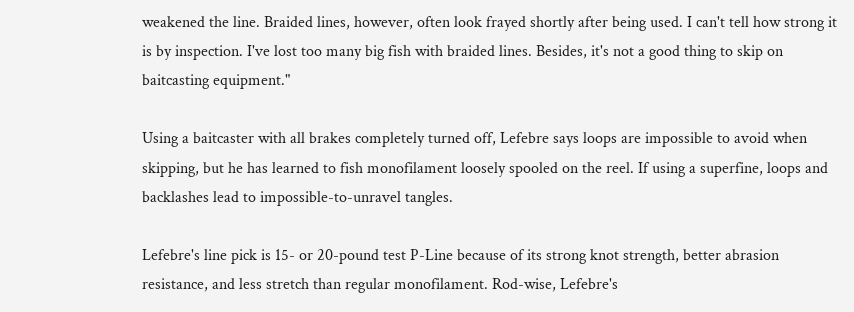weakened the line. Braided lines, however, often look frayed shortly after being used. I can't tell how strong it is by inspection. I've lost too many big fish with braided lines. Besides, it's not a good thing to skip on baitcasting equipment."

Using a baitcaster with all brakes completely turned off, Lefebre says loops are impossible to avoid when skipping, but he has learned to fish monofilament loosely spooled on the reel. If using a superfine, loops and backlashes lead to impossible-to-unravel tangles.

Lefebre's line pick is 15- or 20-pound test P-Line because of its strong knot strength, better abrasion resistance, and less stretch than regular monofilament. Rod-wise, Lefebre's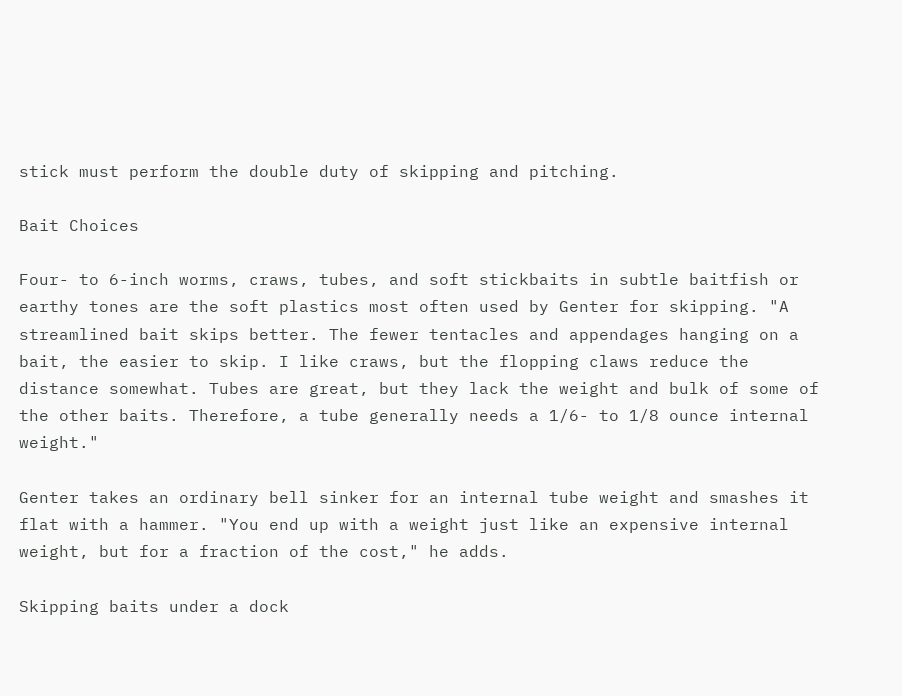stick must perform the double duty of skipping and pitching.

Bait Choices

Four- to 6-inch worms, craws, tubes, and soft stickbaits in subtle baitfish or earthy tones are the soft plastics most often used by Genter for skipping. "A streamlined bait skips better. The fewer tentacles and appendages hanging on a bait, the easier to skip. I like craws, but the flopping claws reduce the distance somewhat. Tubes are great, but they lack the weight and bulk of some of the other baits. Therefore, a tube generally needs a 1/6- to 1/8 ounce internal weight."

Genter takes an ordinary bell sinker for an internal tube weight and smashes it flat with a hammer. "You end up with a weight just like an expensive internal weight, but for a fraction of the cost," he adds.

Skipping baits under a dock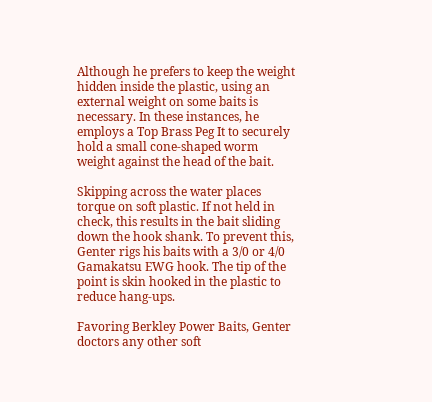Although he prefers to keep the weight hidden inside the plastic, using an external weight on some baits is necessary. In these instances, he employs a Top Brass Peg It to securely hold a small cone-shaped worm weight against the head of the bait.

Skipping across the water places torque on soft plastic. If not held in check, this results in the bait sliding down the hook shank. To prevent this, Genter rigs his baits with a 3/0 or 4/0 Gamakatsu EWG hook. The tip of the point is skin hooked in the plastic to reduce hang-ups.

Favoring Berkley Power Baits, Genter doctors any other soft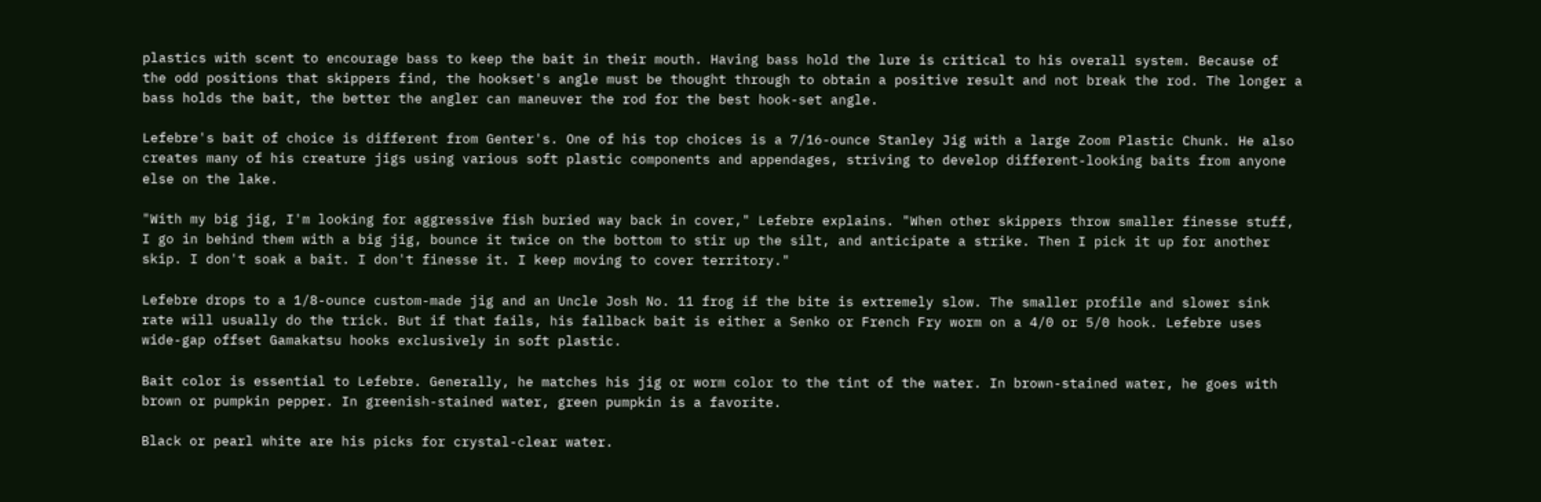plastics with scent to encourage bass to keep the bait in their mouth. Having bass hold the lure is critical to his overall system. Because of the odd positions that skippers find, the hookset's angle must be thought through to obtain a positive result and not break the rod. The longer a bass holds the bait, the better the angler can maneuver the rod for the best hook-set angle.

Lefebre's bait of choice is different from Genter's. One of his top choices is a 7/16-ounce Stanley Jig with a large Zoom Plastic Chunk. He also creates many of his creature jigs using various soft plastic components and appendages, striving to develop different-looking baits from anyone else on the lake.

"With my big jig, I'm looking for aggressive fish buried way back in cover," Lefebre explains. "When other skippers throw smaller finesse stuff, I go in behind them with a big jig, bounce it twice on the bottom to stir up the silt, and anticipate a strike. Then I pick it up for another skip. I don't soak a bait. I don't finesse it. I keep moving to cover territory."

Lefebre drops to a 1/8-ounce custom-made jig and an Uncle Josh No. 11 frog if the bite is extremely slow. The smaller profile and slower sink rate will usually do the trick. But if that fails, his fallback bait is either a Senko or French Fry worm on a 4/0 or 5/0 hook. Lefebre uses wide-gap offset Gamakatsu hooks exclusively in soft plastic.

Bait color is essential to Lefebre. Generally, he matches his jig or worm color to the tint of the water. In brown-stained water, he goes with brown or pumpkin pepper. In greenish-stained water, green pumpkin is a favorite.

Black or pearl white are his picks for crystal-clear water.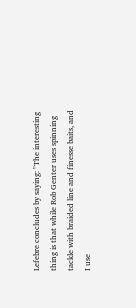Lefebre concludes by saying: "The interesting thing is that while Rob Genter uses spinning tackle with braided line and finesse baits, and I use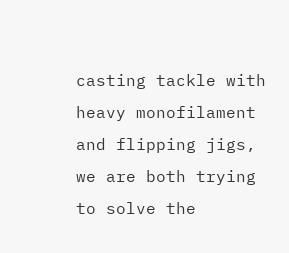casting tackle with heavy monofilament and flipping jigs, we are both trying to solve the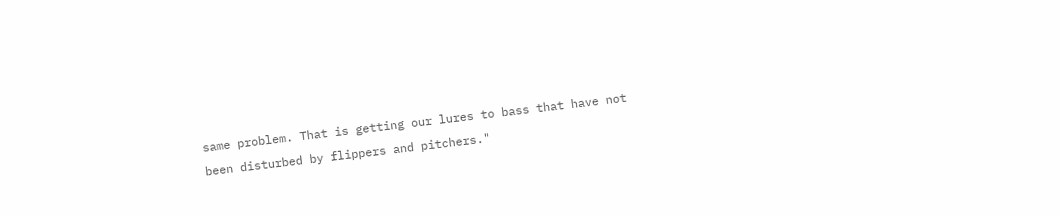same problem. That is getting our lures to bass that have not been disturbed by flippers and pitchers."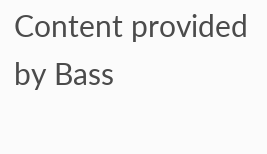Content provided by Bass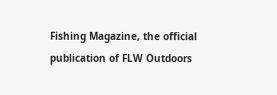Fishing Magazine, the official publication of FLW Outdoors